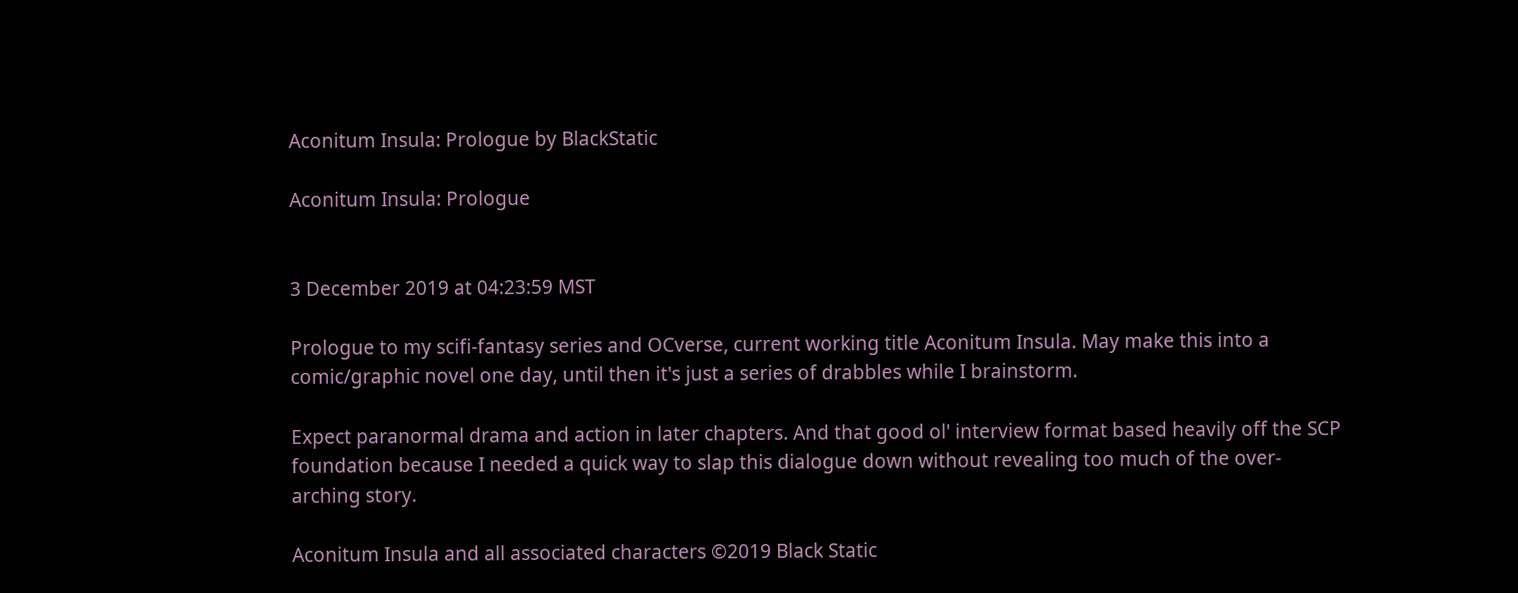Aconitum Insula: Prologue by BlackStatic

Aconitum Insula: Prologue


3 December 2019 at 04:23:59 MST

Prologue to my scifi-fantasy series and OCverse, current working title Aconitum Insula. May make this into a comic/graphic novel one day, until then it's just a series of drabbles while I brainstorm.

Expect paranormal drama and action in later chapters. And that good ol' interview format based heavily off the SCP foundation because I needed a quick way to slap this dialogue down without revealing too much of the over-arching story.

Aconitum Insula and all associated characters ©2019 Black Static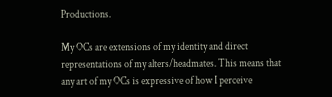Productions.

My OCs are extensions of my identity and direct representations of my alters/headmates. This means that any art of my OCs is expressive of how I perceive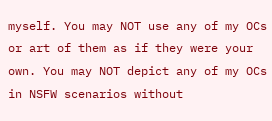myself. You may NOT use any of my OCs or art of them as if they were your own. You may NOT depict any of my OCs in NSFW scenarios without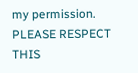my permission. PLEASE RESPECT THIS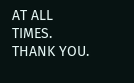AT ALL TIMES. THANK YOU.